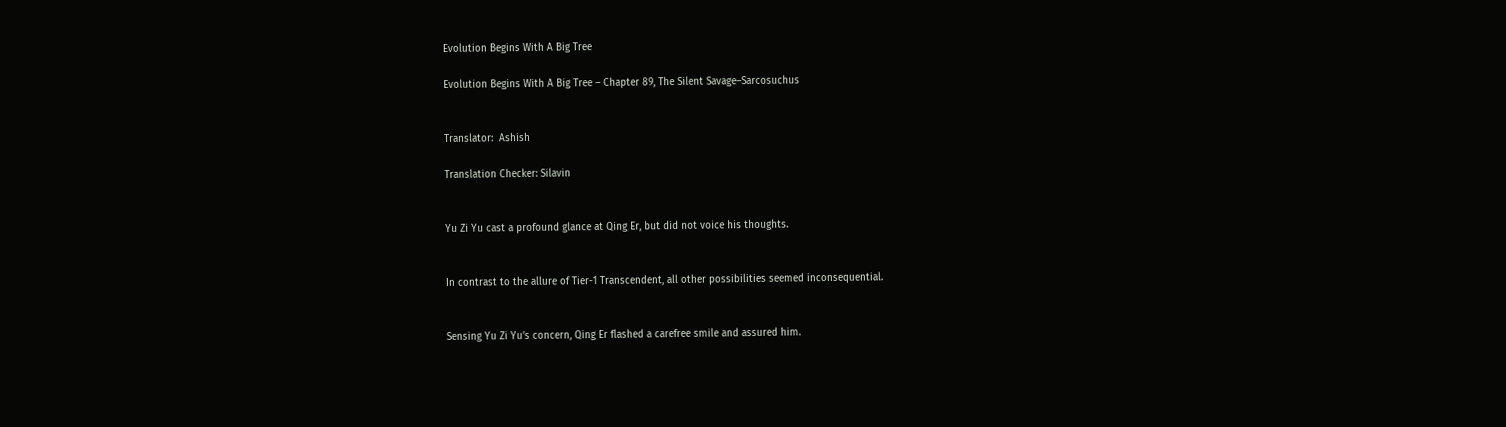Evolution Begins With A Big Tree

Evolution Begins With A Big Tree – Chapter 89, The Silent Savage–Sarcosuchus


Translator:  Ashish

Translation Checker: Silavin


Yu Zi Yu cast a profound glance at Qing Er, but did not voice his thoughts.


In contrast to the allure of Tier-1 Transcendent, all other possibilities seemed inconsequential.


Sensing Yu Zi Yu’s concern, Qing Er flashed a carefree smile and assured him.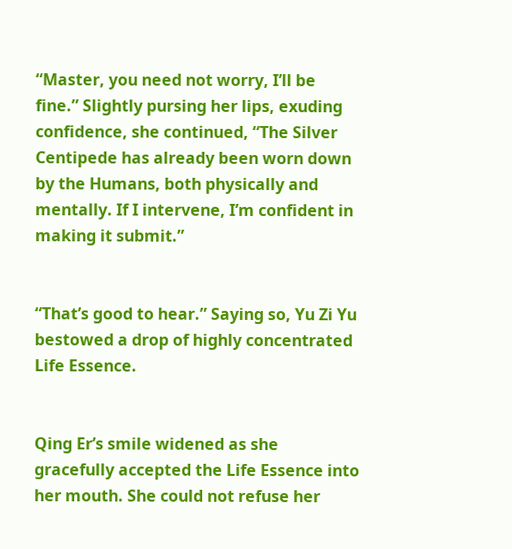“Master, you need not worry, I’ll be fine.” Slightly pursing her lips, exuding confidence, she continued, “The Silver Centipede has already been worn down by the Humans, both physically and mentally. If I intervene, I’m confident in making it submit.”


“That’s good to hear.” Saying so, Yu Zi Yu bestowed a drop of highly concentrated Life Essence.


Qing Er’s smile widened as she gracefully accepted the Life Essence into her mouth. She could not refuse her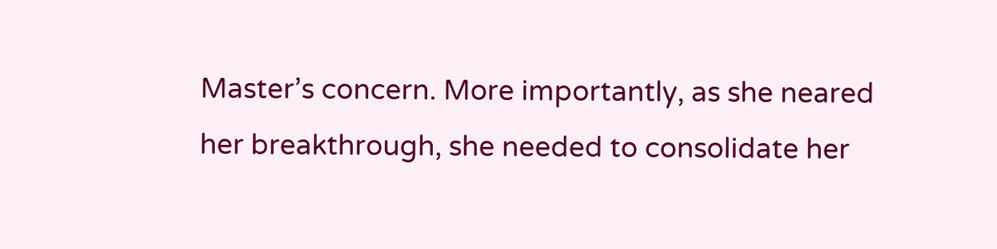Master’s concern. More importantly, as she neared her breakthrough, she needed to consolidate her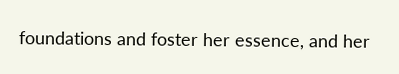foundations and foster her essence, and her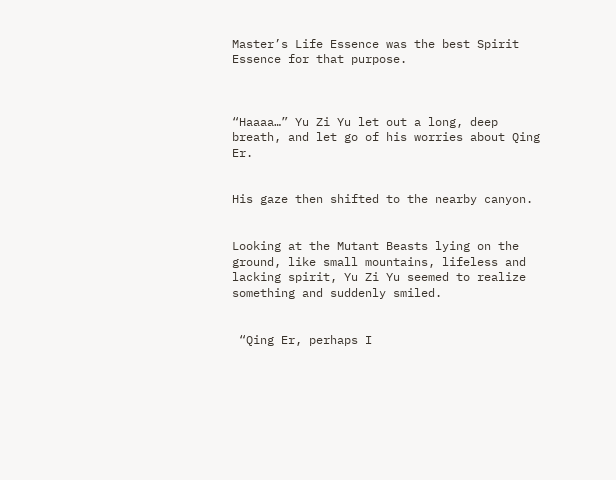Master’s Life Essence was the best Spirit Essence for that purpose.



“Haaaa…” Yu Zi Yu let out a long, deep breath, and let go of his worries about Qing Er.


His gaze then shifted to the nearby canyon.


Looking at the Mutant Beasts lying on the ground, like small mountains, lifeless and lacking spirit, Yu Zi Yu seemed to realize something and suddenly smiled.


 “Qing Er, perhaps I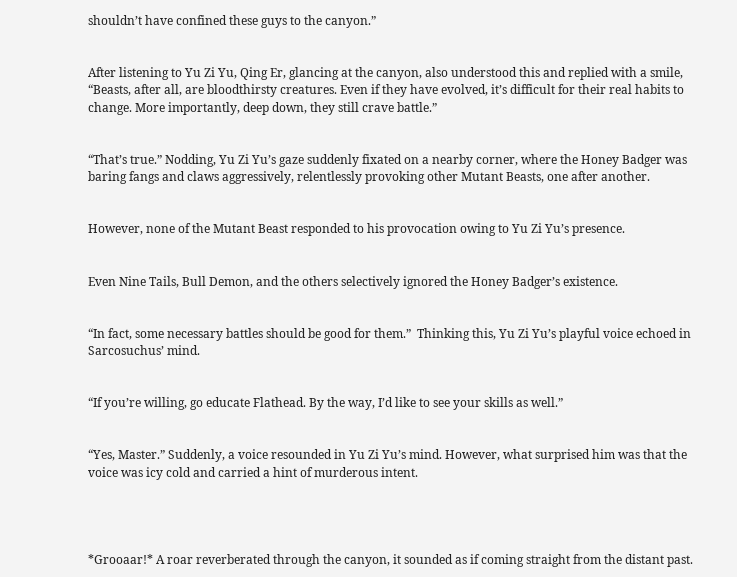shouldn’t have confined these guys to the canyon.”


After listening to Yu Zi Yu, Qing Er, glancing at the canyon, also understood this and replied with a smile, “Beasts, after all, are bloodthirsty creatures. Even if they have evolved, it’s difficult for their real habits to change. More importantly, deep down, they still crave battle.”


“That’s true.” Nodding, Yu Zi Yu’s gaze suddenly fixated on a nearby corner, where the Honey Badger was baring fangs and claws aggressively, relentlessly provoking other Mutant Beasts, one after another.


However, none of the Mutant Beast responded to his provocation owing to Yu Zi Yu’s presence.


Even Nine Tails, Bull Demon, and the others selectively ignored the Honey Badger’s existence.


“In fact, some necessary battles should be good for them.”  Thinking this, Yu Zi Yu’s playful voice echoed in Sarcosuchus’ mind.


“If you’re willing, go educate Flathead. By the way, I’d like to see your skills as well.”


“Yes, Master.” Suddenly, a voice resounded in Yu Zi Yu’s mind. However, what surprised him was that the voice was icy cold and carried a hint of murderous intent.




*Grooaar!* A roar reverberated through the canyon, it sounded as if coming straight from the distant past.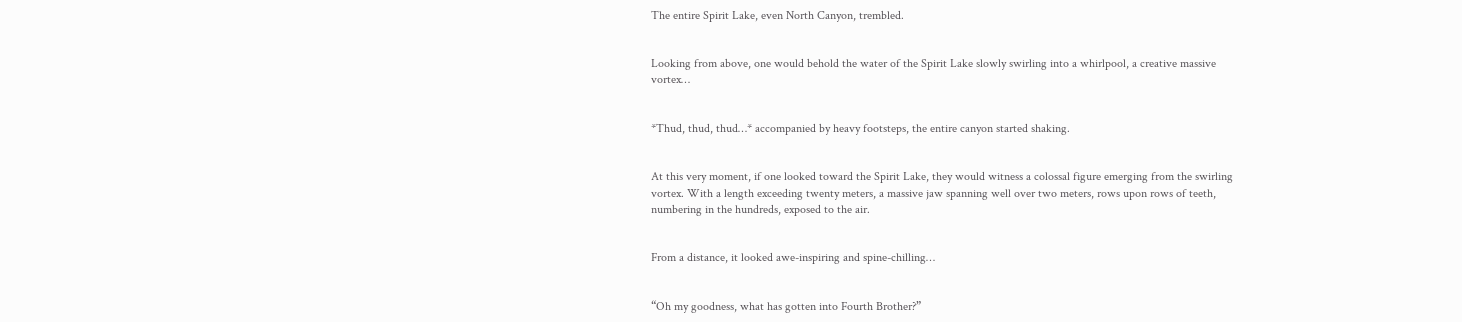The entire Spirit Lake, even North Canyon, trembled.


Looking from above, one would behold the water of the Spirit Lake slowly swirling into a whirlpool, a creative massive vortex…


*Thud, thud, thud…* accompanied by heavy footsteps, the entire canyon started shaking.


At this very moment, if one looked toward the Spirit Lake, they would witness a colossal figure emerging from the swirling vortex. With a length exceeding twenty meters, a massive jaw spanning well over two meters, rows upon rows of teeth, numbering in the hundreds, exposed to the air.


From a distance, it looked awe-inspiring and spine-chilling…


“Oh my goodness, what has gotten into Fourth Brother?”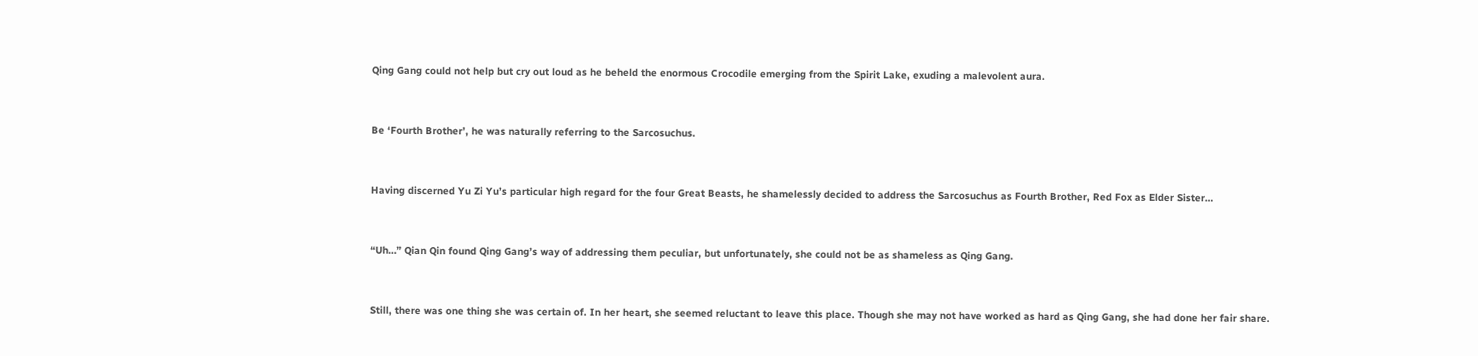Qing Gang could not help but cry out loud as he beheld the enormous Crocodile emerging from the Spirit Lake, exuding a malevolent aura.


Be ‘Fourth Brother’, he was naturally referring to the Sarcosuchus.


Having discerned Yu Zi Yu’s particular high regard for the four Great Beasts, he shamelessly decided to address the Sarcosuchus as Fourth Brother, Red Fox as Elder Sister…


“Uh…” Qian Qin found Qing Gang’s way of addressing them peculiar, but unfortunately, she could not be as shameless as Qing Gang.


Still, there was one thing she was certain of. In her heart, she seemed reluctant to leave this place. Though she may not have worked as hard as Qing Gang, she had done her fair share.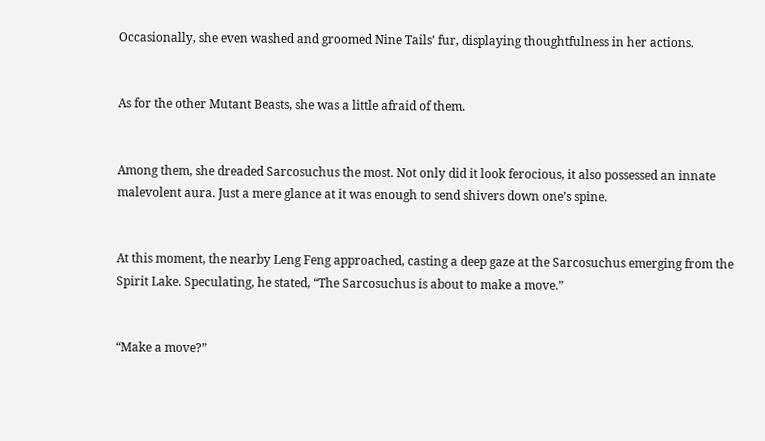Occasionally, she even washed and groomed Nine Tails’ fur, displaying thoughtfulness in her actions.


As for the other Mutant Beasts, she was a little afraid of them.


Among them, she dreaded Sarcosuchus the most. Not only did it look ferocious, it also possessed an innate malevolent aura. Just a mere glance at it was enough to send shivers down one’s spine.


At this moment, the nearby Leng Feng approached, casting a deep gaze at the Sarcosuchus emerging from the Spirit Lake. Speculating, he stated, “The Sarcosuchus is about to make a move.”


“Make a move?”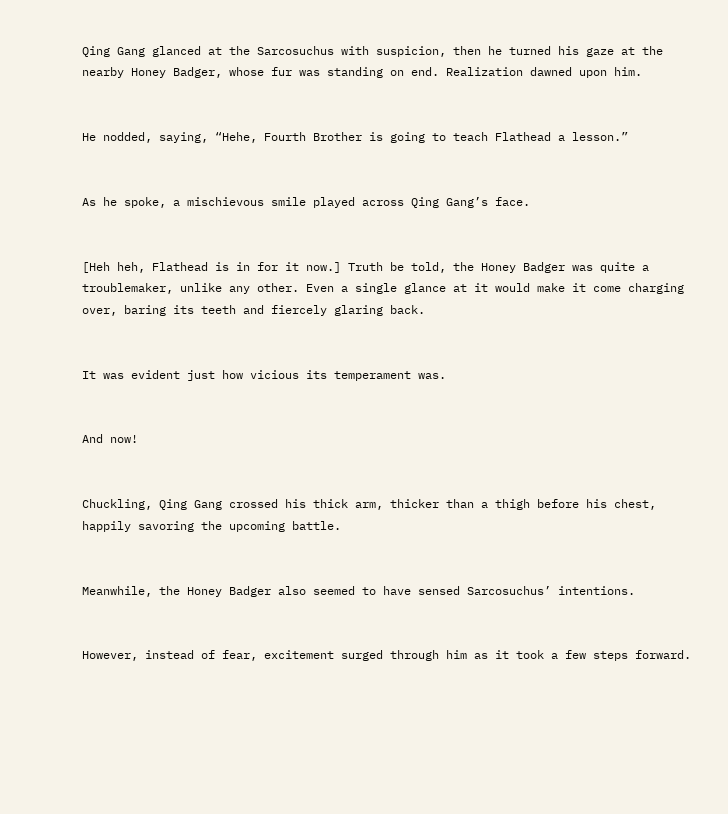Qing Gang glanced at the Sarcosuchus with suspicion, then he turned his gaze at the nearby Honey Badger, whose fur was standing on end. Realization dawned upon him.


He nodded, saying, “Hehe, Fourth Brother is going to teach Flathead a lesson.”


As he spoke, a mischievous smile played across Qing Gang’s face.


[Heh heh, Flathead is in for it now.] Truth be told, the Honey Badger was quite a troublemaker, unlike any other. Even a single glance at it would make it come charging over, baring its teeth and fiercely glaring back.


It was evident just how vicious its temperament was.


And now!


Chuckling, Qing Gang crossed his thick arm, thicker than a thigh before his chest, happily savoring the upcoming battle.


Meanwhile, the Honey Badger also seemed to have sensed Sarcosuchus’ intentions.


However, instead of fear, excitement surged through him as it took a few steps forward.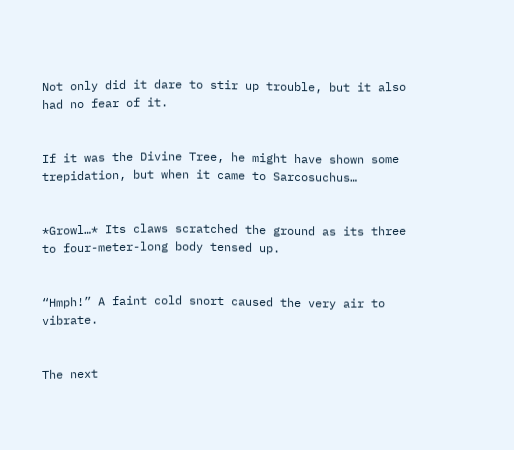Not only did it dare to stir up trouble, but it also had no fear of it.


If it was the Divine Tree, he might have shown some trepidation, but when it came to Sarcosuchus…


*Growl…* Its claws scratched the ground as its three to four-meter-long body tensed up.


“Hmph!” A faint cold snort caused the very air to vibrate.


The next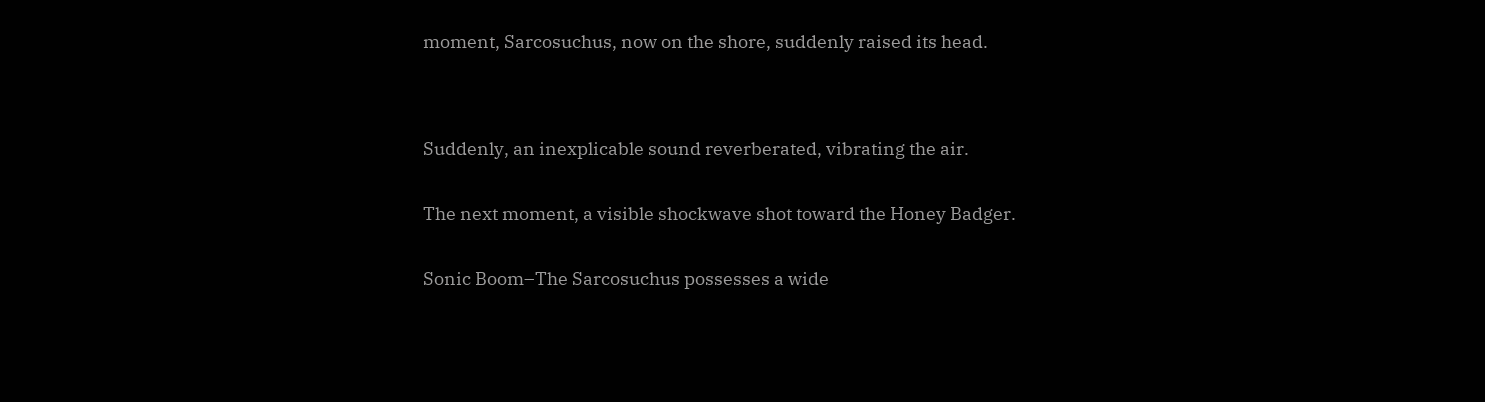moment, Sarcosuchus, now on the shore, suddenly raised its head.




Suddenly, an inexplicable sound reverberated, vibrating the air.


The next moment, a visible shockwave shot toward the Honey Badger.


Sonic Boom–The Sarcosuchus possesses a wide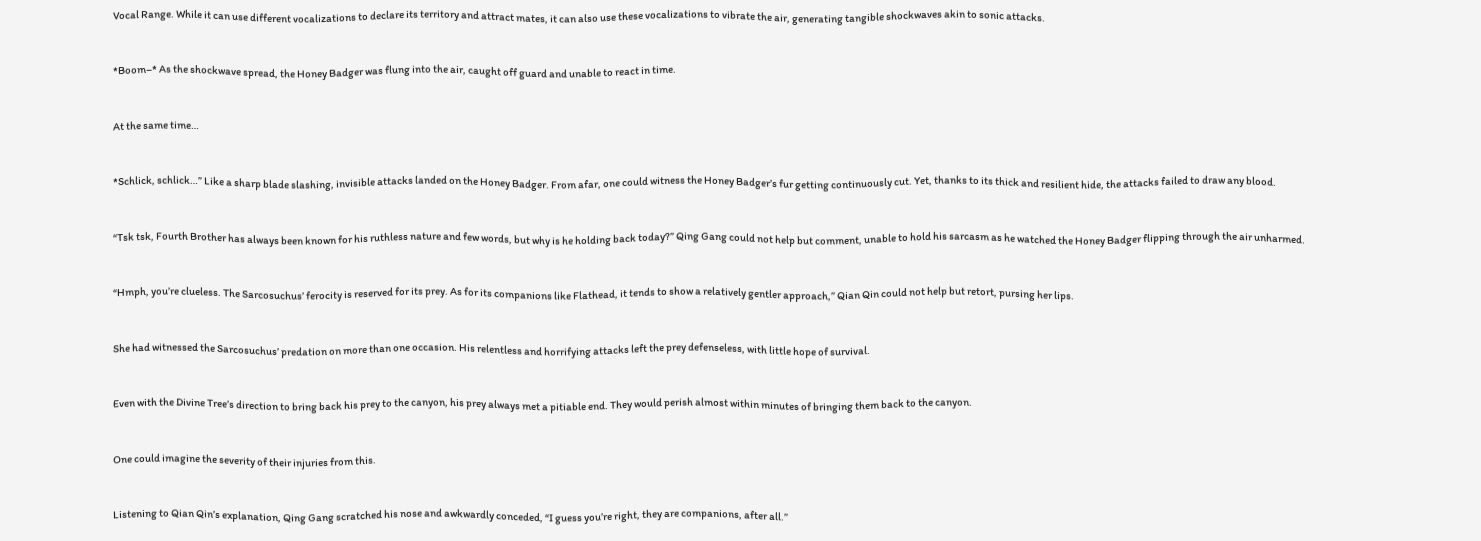Vocal Range. While it can use different vocalizations to declare its territory and attract mates, it can also use these vocalizations to vibrate the air, generating tangible shockwaves akin to sonic attacks.


*Boom–* As the shockwave spread, the Honey Badger was flung into the air, caught off guard and unable to react in time.


At the same time…


*Schlick, schlick…” Like a sharp blade slashing, invisible attacks landed on the Honey Badger. From afar, one could witness the Honey Badger’s fur getting continuously cut. Yet, thanks to its thick and resilient hide, the attacks failed to draw any blood.


“Tsk tsk, Fourth Brother has always been known for his ruthless nature and few words, but why is he holding back today?” Qing Gang could not help but comment, unable to hold his sarcasm as he watched the Honey Badger flipping through the air unharmed.


“Hmph, you’re clueless. The Sarcosuchus’ ferocity is reserved for its prey. As for its companions like Flathead, it tends to show a relatively gentler approach,” Qian Qin could not help but retort, pursing her lips.


She had witnessed the Sarcosuchus’ predation on more than one occasion. His relentless and horrifying attacks left the prey defenseless, with little hope of survival.


Even with the Divine Tree’s direction to bring back his prey to the canyon, his prey always met a pitiable end. They would perish almost within minutes of bringing them back to the canyon.


One could imagine the severity of their injuries from this.


Listening to Qian Qin’s explanation, Qing Gang scratched his nose and awkwardly conceded, “I guess you’re right, they are companions, after all.”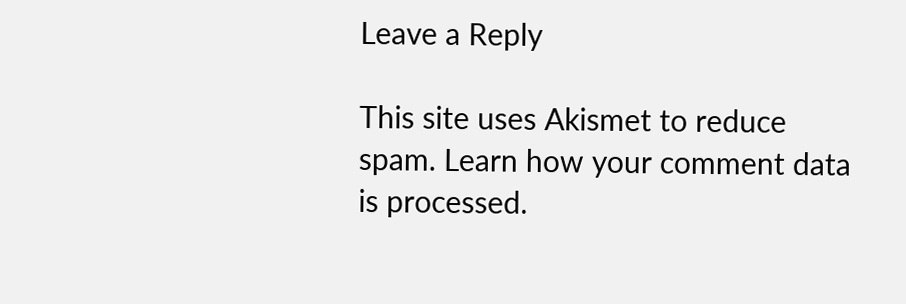Leave a Reply

This site uses Akismet to reduce spam. Learn how your comment data is processed.